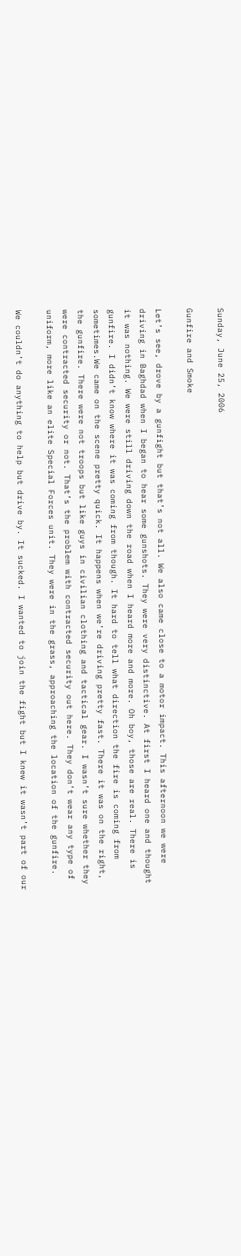Sunday, June 25, 2006

Gunfire and Smoke

Let’s see, drove by a gunfight but that’s not all. We also came close to a motor impact. This afternoon we were driving in Baghdad when I began to hear some gunshots. They were very distinctive. At first I heard one and thought it was nothing. We were still driving down the road when I heard more and more. Oh boy, those are real. There is gunfire. I didn’t know where it was coming from though. It hard to tell what direction the fire is coming from sometimes.We came on the scene pretty quick. It happens when we’re driving pretty fast. There it was on the right, the gunfire. There were not troops but like guys in civilian clothing and tactical gear. I wasn’t sure whether they were contracted security or not. That’s the problem with contracted security out here. They don’t wear any type of uniform, more like an elite Special Forces unit. They were in the grass, approaching the location of the gunfire.

We couldn’t do anything to help but drive by. It sucked. I wanted to join the fight but I knew it wasn’t part of our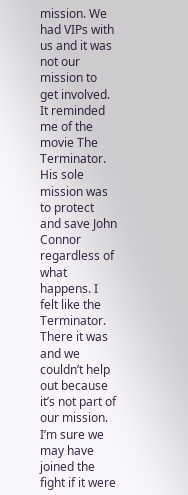mission. We had VIPs with us and it was not our mission to get involved. It reminded me of the movie The Terminator. His sole mission was to protect and save John Connor regardless of what happens. I felt like the Terminator. There it was and we couldn’t help out because it’s not part of our mission. I’m sure we may have joined the fight if it were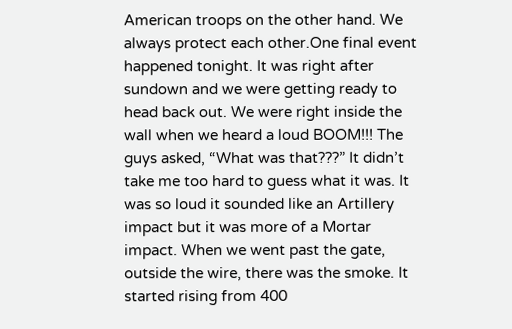American troops on the other hand. We always protect each other.One final event happened tonight. It was right after sundown and we were getting ready to head back out. We were right inside the wall when we heard a loud BOOM!!! The guys asked, “What was that???” It didn’t take me too hard to guess what it was. It was so loud it sounded like an Artillery impact but it was more of a Mortar impact. When we went past the gate, outside the wire, there was the smoke. It started rising from 400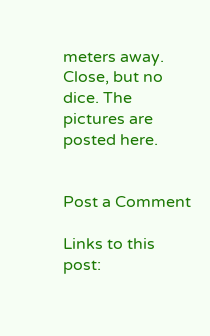meters away. Close, but no dice. The pictures are posted here.


Post a Comment

Links to this post: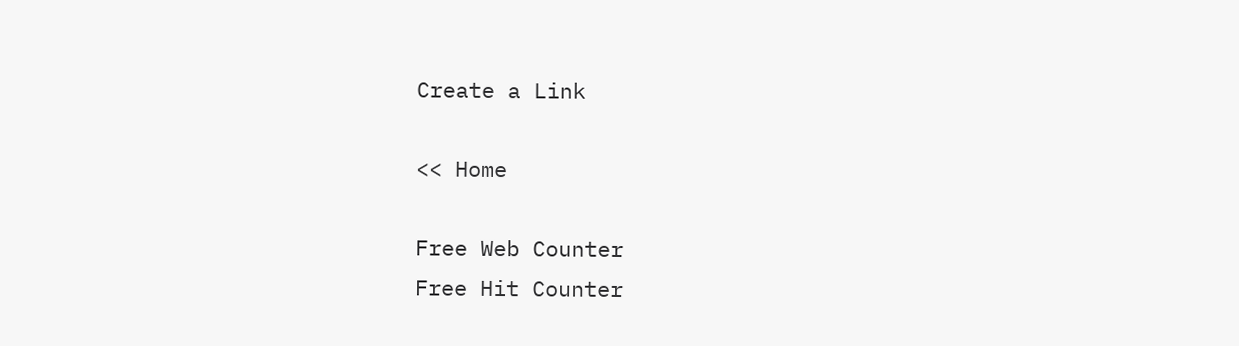Create a Link

<< Home

Free Web Counter
Free Hit Counter